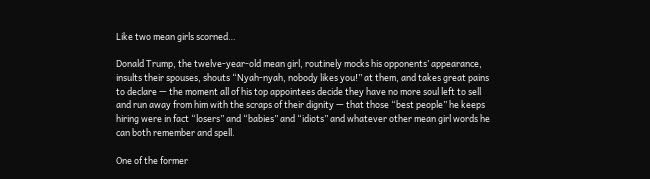Like two mean girls scorned…

Donald Trump, the twelve-year-old mean girl, routinely mocks his opponents’ appearance, insults their spouses, shouts “Nyah-nyah, nobody likes you!” at them, and takes great pains to declare — the moment all of his top appointees decide they have no more soul left to sell and run away from him with the scraps of their dignity — that those “best people” he keeps hiring were in fact “losers” and “babies” and “idiots” and whatever other mean girl words he can both remember and spell.

One of the former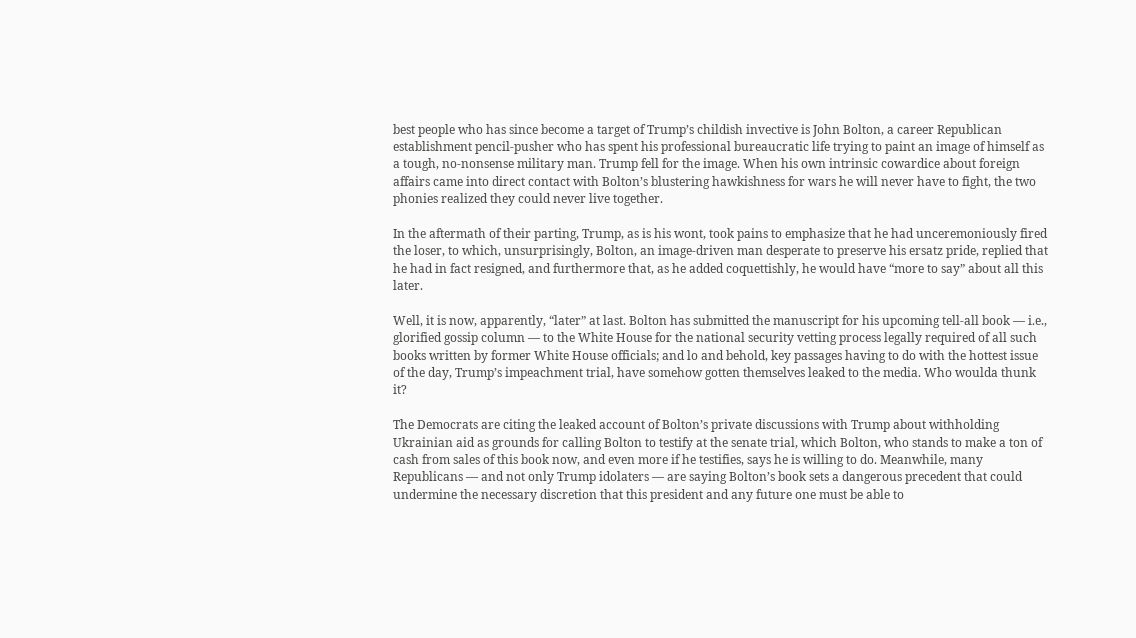best people who has since become a target of Trump’s childish invective is John Bolton, a career Republican establishment pencil-pusher who has spent his professional bureaucratic life trying to paint an image of himself as a tough, no-nonsense military man. Trump fell for the image. When his own intrinsic cowardice about foreign affairs came into direct contact with Bolton’s blustering hawkishness for wars he will never have to fight, the two phonies realized they could never live together.

In the aftermath of their parting, Trump, as is his wont, took pains to emphasize that he had unceremoniously fired the loser, to which, unsurprisingly, Bolton, an image-driven man desperate to preserve his ersatz pride, replied that he had in fact resigned, and furthermore that, as he added coquettishly, he would have “more to say” about all this later.

Well, it is now, apparently, “later” at last. Bolton has submitted the manuscript for his upcoming tell-all book — i.e., glorified gossip column — to the White House for the national security vetting process legally required of all such books written by former White House officials; and lo and behold, key passages having to do with the hottest issue of the day, Trump’s impeachment trial, have somehow gotten themselves leaked to the media. Who woulda thunk it?

The Democrats are citing the leaked account of Bolton’s private discussions with Trump about withholding Ukrainian aid as grounds for calling Bolton to testify at the senate trial, which Bolton, who stands to make a ton of cash from sales of this book now, and even more if he testifies, says he is willing to do. Meanwhile, many Republicans — and not only Trump idolaters — are saying Bolton’s book sets a dangerous precedent that could undermine the necessary discretion that this president and any future one must be able to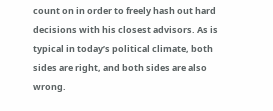count on in order to freely hash out hard decisions with his closest advisors. As is typical in today’s political climate, both sides are right, and both sides are also wrong.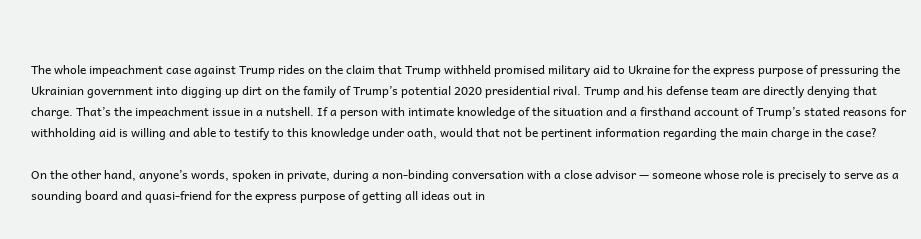The whole impeachment case against Trump rides on the claim that Trump withheld promised military aid to Ukraine for the express purpose of pressuring the Ukrainian government into digging up dirt on the family of Trump’s potential 2020 presidential rival. Trump and his defense team are directly denying that charge. That’s the impeachment issue in a nutshell. If a person with intimate knowledge of the situation and a firsthand account of Trump’s stated reasons for withholding aid is willing and able to testify to this knowledge under oath, would that not be pertinent information regarding the main charge in the case?

On the other hand, anyone’s words, spoken in private, during a non-binding conversation with a close advisor — someone whose role is precisely to serve as a sounding board and quasi-friend for the express purpose of getting all ideas out in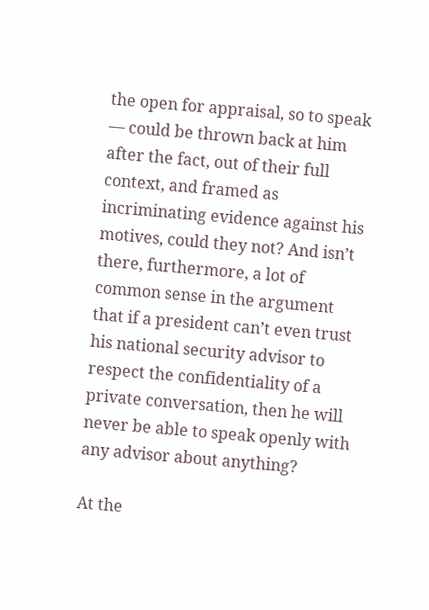the open for appraisal, so to speak — could be thrown back at him after the fact, out of their full context, and framed as incriminating evidence against his motives, could they not? And isn’t there, furthermore, a lot of common sense in the argument that if a president can’t even trust his national security advisor to respect the confidentiality of a private conversation, then he will never be able to speak openly with any advisor about anything?

At the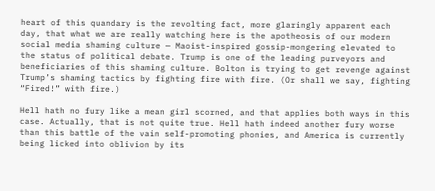heart of this quandary is the revolting fact, more glaringly apparent each day, that what we are really watching here is the apotheosis of our modern social media shaming culture — Maoist-inspired gossip-mongering elevated to the status of political debate. Trump is one of the leading purveyors and beneficiaries of this shaming culture. Bolton is trying to get revenge against Trump’s shaming tactics by fighting fire with fire. (Or shall we say, fighting “Fired!” with fire.)

Hell hath no fury like a mean girl scorned, and that applies both ways in this case. Actually, that is not quite true. Hell hath indeed another fury worse than this battle of the vain self-promoting phonies, and America is currently being licked into oblivion by its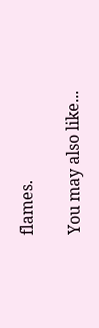flames.

You may also like...